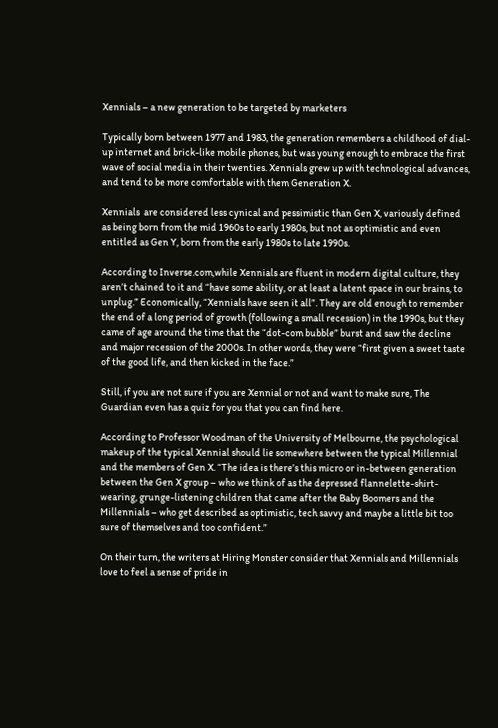Xennials – a new generation to be targeted by marketers

Typically born between 1977 and 1983, the generation remembers a childhood of dial-up internet and brick-like mobile phones, but was young enough to embrace the first wave of social media in their twenties. Xennials grew up with technological advances, and tend to be more comfortable with them Generation X.

Xennials  are considered less cynical and pessimistic than Gen X, variously defined as being born from the mid 1960s to early 1980s, but not as optimistic and even entitled as Gen Y, born from the early 1980s to late 1990s.

According to Inverse.com,while Xennials are fluent in modern digital culture, they aren’t chained to it and “have some ability, or at least a latent space in our brains, to unplug.” Economically, “Xennials have seen it all”. They are old enough to remember the end of a long period of growth (following a small recession) in the 1990s, but they came of age around the time that the “dot-com bubble” burst and saw the decline and major recession of the 2000s. In other words, they were “first given a sweet taste of the good life, and then kicked in the face.”

Still, if you are not sure if you are Xennial or not and want to make sure, The Guardian even has a quiz for you that you can find here.

According to Professor Woodman of the University of Melbourne, the psychological makeup of the typical Xennial should lie somewhere between the typical Millennial and the members of Gen X. “The idea is there’s this micro or in-between generation between the Gen X group – who we think of as the depressed flannelette-shirt-wearing, grunge-listening children that came after the Baby Boomers and the Millennials – who get described as optimistic, tech savvy and maybe a little bit too sure of themselves and too confident.”

On their turn, the writers at Hiring Monster consider that Xennials and Millennials love to feel a sense of pride in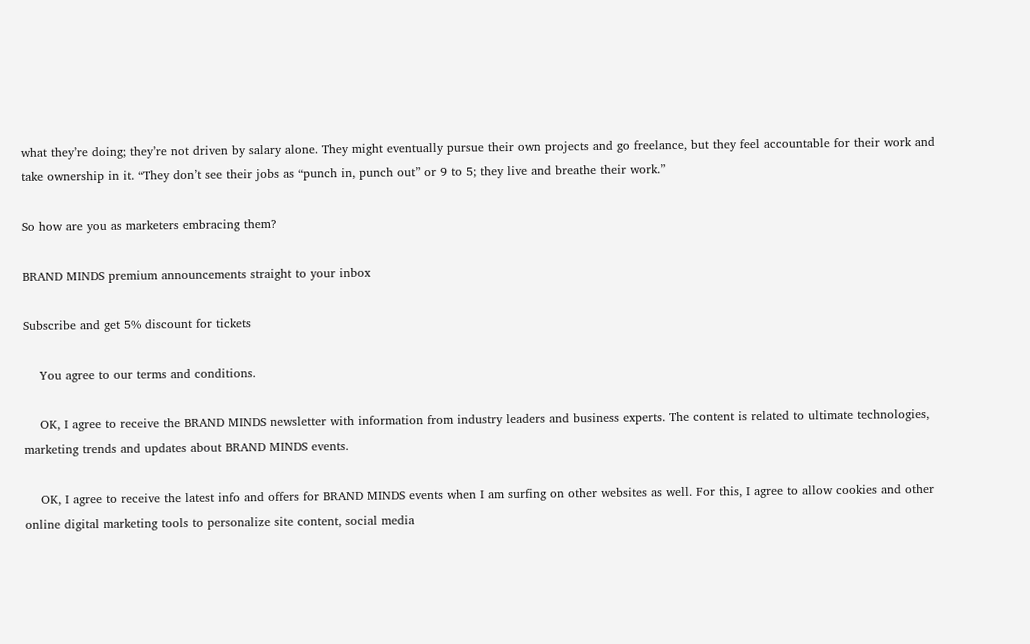what they’re doing; they’re not driven by salary alone. They might eventually pursue their own projects and go freelance, but they feel accountable for their work and take ownership in it. “They don’t see their jobs as “punch in, punch out” or 9 to 5; they live and breathe their work.”

So how are you as marketers embracing them?

BRAND MINDS premium announcements straight to your inbox

Subscribe and get 5% discount for tickets

    You agree to our terms and conditions.

    OK, I agree to receive the BRAND MINDS newsletter with information from industry leaders and business experts. The content is related to ultimate technologies, marketing trends and updates about BRAND MINDS events.

    OK, I agree to receive the latest info and offers for BRAND MINDS events when I am surfing on other websites as well. For this, I agree to allow cookies and other online digital marketing tools to personalize site content, social media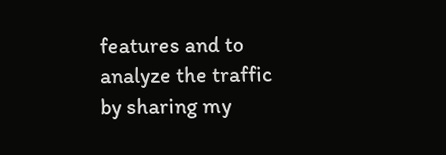features and to analyze the traffic by sharing my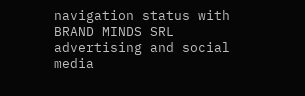navigation status with BRAND MINDS SRL advertising and social media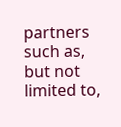partners such as, but not limited to,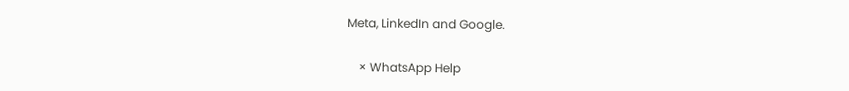Meta, LinkedIn and Google.

    × WhatsApp Help